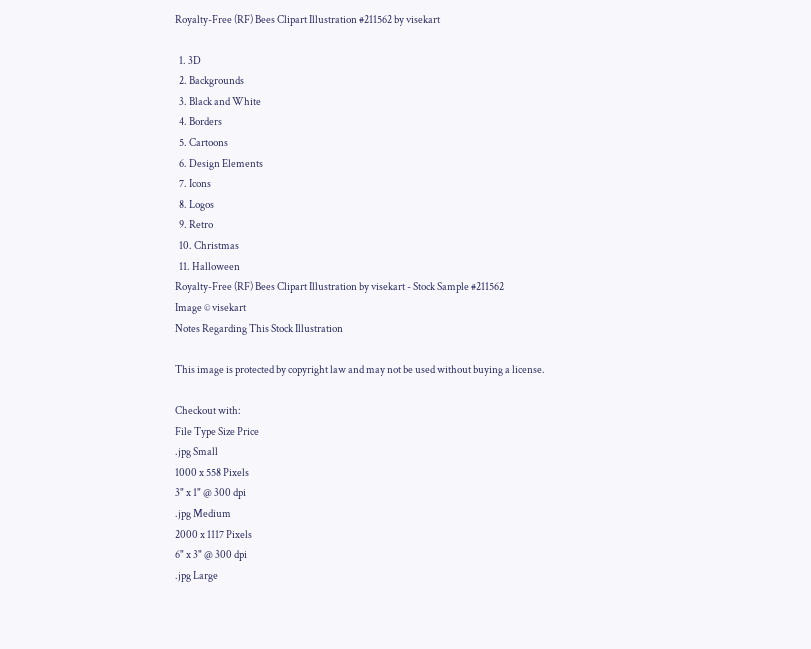Royalty-Free (RF) Bees Clipart Illustration #211562 by visekart

  1. 3D
  2. Backgrounds
  3. Black and White
  4. Borders
  5. Cartoons
  6. Design Elements
  7. Icons
  8. Logos
  9. Retro
  10. Christmas
  11. Halloween
Royalty-Free (RF) Bees Clipart Illustration by visekart - Stock Sample #211562
Image © visekart
Notes Regarding This Stock Illustration

This image is protected by copyright law and may not be used without buying a license.

Checkout with:
File Type Size Price
.jpg Small
1000 x 558 Pixels
3" x 1" @ 300 dpi
.jpg Medium
2000 x 1117 Pixels
6" x 3" @ 300 dpi
.jpg Large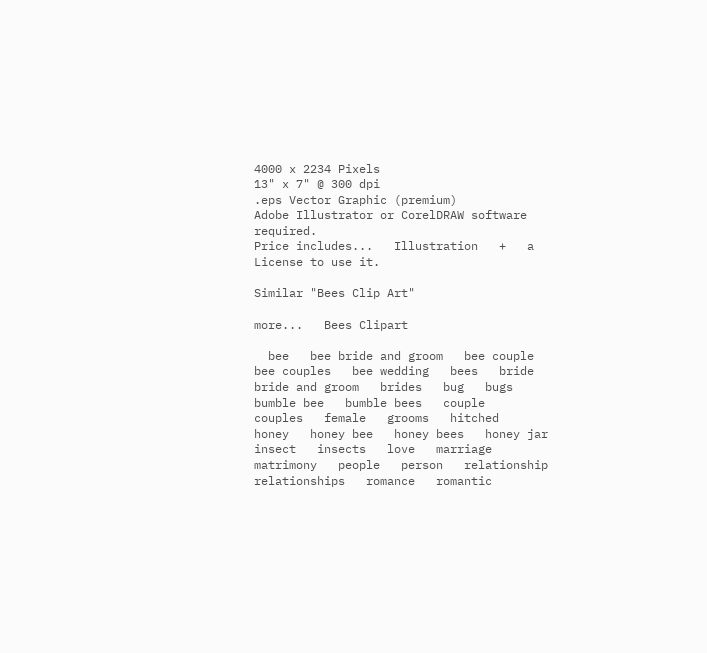4000 x 2234 Pixels
13" x 7" @ 300 dpi
.eps Vector Graphic (premium)
Adobe Illustrator or CorelDRAW software required.
Price includes...   Illustration   +   a License to use it.

Similar "Bees Clip Art"

more...   Bees Clipart

  bee   bee bride and groom   bee couple   bee couples   bee wedding   bees   bride   bride and groom   brides   bug   bugs   bumble bee   bumble bees   couple   couples   female   grooms   hitched   honey   honey bee   honey bees   honey jar   insect   insects   love   marriage   matrimony   people   person   relationship   relationships   romance   romantic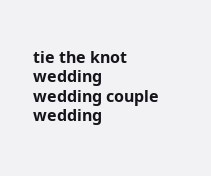tie the knot   wedding   wedding couple   wedding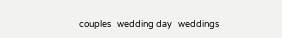couples   wedding day   weddings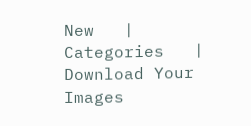New   |   Categories   |   Download Your Images